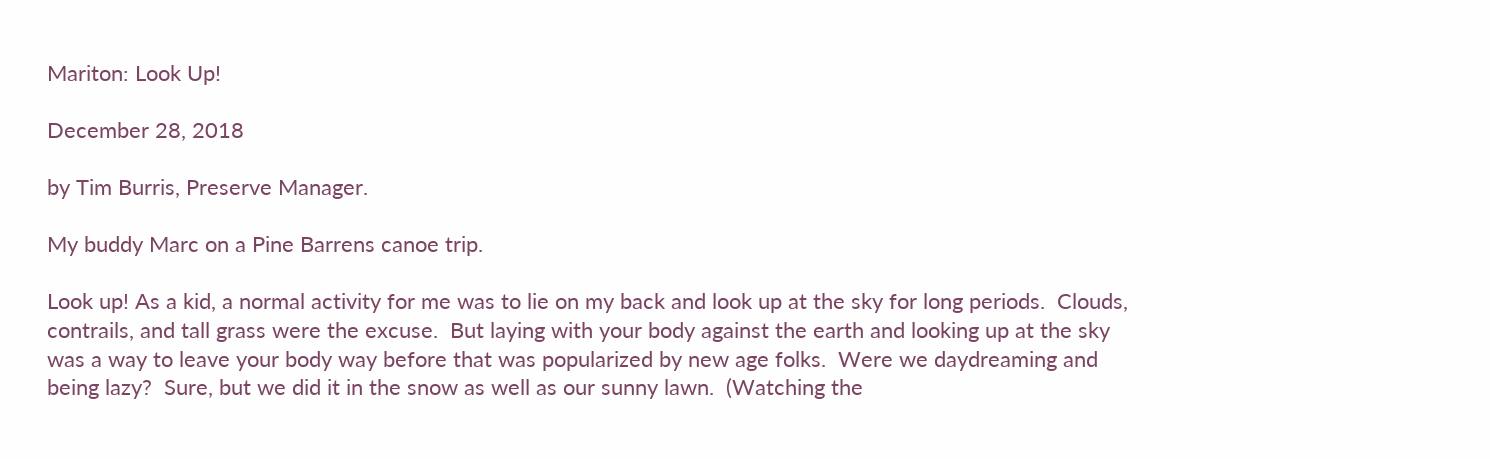Mariton: Look Up!

December 28, 2018

by Tim Burris, Preserve Manager.

My buddy Marc on a Pine Barrens canoe trip.

Look up! As a kid, a normal activity for me was to lie on my back and look up at the sky for long periods.  Clouds, contrails, and tall grass were the excuse.  But laying with your body against the earth and looking up at the sky was a way to leave your body way before that was popularized by new age folks.  Were we daydreaming and being lazy?  Sure, but we did it in the snow as well as our sunny lawn.  (Watching the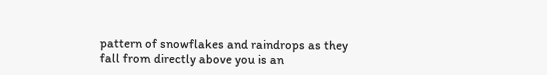pattern of snowflakes and raindrops as they fall from directly above you is an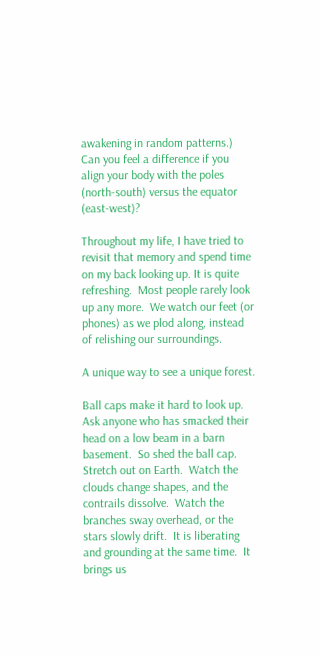awakening in random patterns.)  Can you feel a difference if you align your body with the poles (north-south) versus the equator (east-west)?

Throughout my life, I have tried to revisit that memory and spend time on my back looking up. It is quite refreshing.  Most people rarely look up any more.  We watch our feet (or phones) as we plod along, instead of relishing our surroundings.

A unique way to see a unique forest.

Ball caps make it hard to look up. Ask anyone who has smacked their head on a low beam in a barn basement.  So shed the ball cap.  Stretch out on Earth.  Watch the clouds change shapes, and the contrails dissolve.  Watch the branches sway overhead, or the stars slowly drift.  It is liberating and grounding at the same time.  It brings us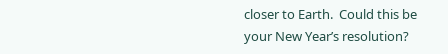closer to Earth.  Could this be your New Year’s resolution?